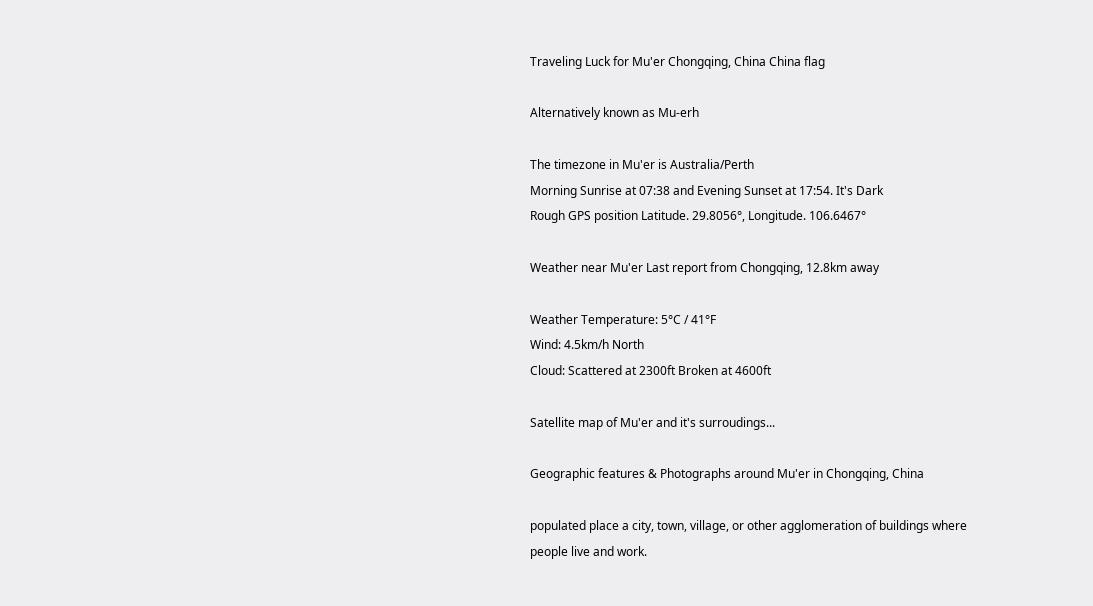Traveling Luck for Mu'er Chongqing, China China flag

Alternatively known as Mu-erh

The timezone in Mu'er is Australia/Perth
Morning Sunrise at 07:38 and Evening Sunset at 17:54. It's Dark
Rough GPS position Latitude. 29.8056°, Longitude. 106.6467°

Weather near Mu'er Last report from Chongqing, 12.8km away

Weather Temperature: 5°C / 41°F
Wind: 4.5km/h North
Cloud: Scattered at 2300ft Broken at 4600ft

Satellite map of Mu'er and it's surroudings...

Geographic features & Photographs around Mu'er in Chongqing, China

populated place a city, town, village, or other agglomeration of buildings where people live and work.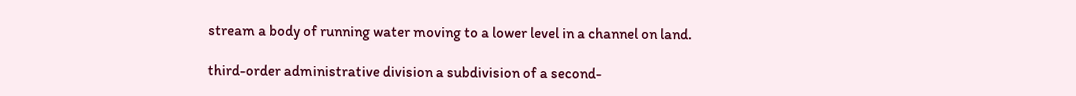stream a body of running water moving to a lower level in a channel on land.

third-order administrative division a subdivision of a second-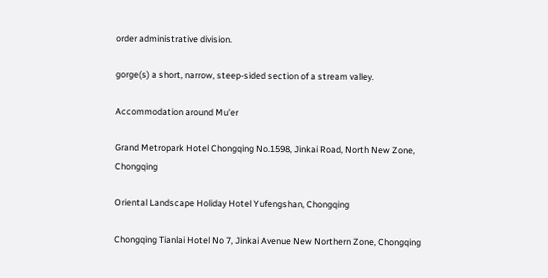order administrative division.

gorge(s) a short, narrow, steep-sided section of a stream valley.

Accommodation around Mu'er

Grand Metropark Hotel Chongqing No.1598, Jinkai Road, North New Zone, Chongqing

Oriental Landscape Holiday Hotel Yufengshan, Chongqing

Chongqing Tianlai Hotel No 7, Jinkai Avenue New Northern Zone, Chongqing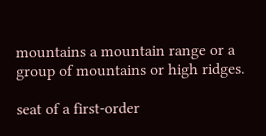mountains a mountain range or a group of mountains or high ridges.

seat of a first-order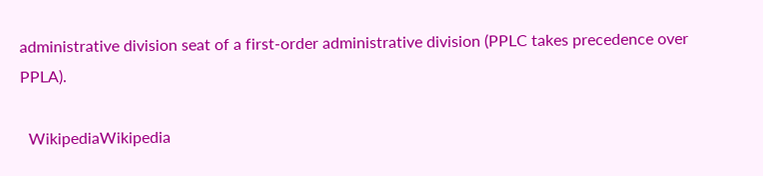administrative division seat of a first-order administrative division (PPLC takes precedence over PPLA).

  WikipediaWikipedia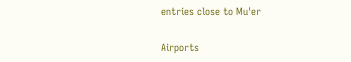entries close to Mu'er

Airports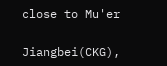close to Mu'er

Jiangbei(CKG),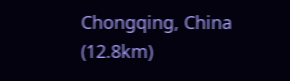Chongqing, China (12.8km)